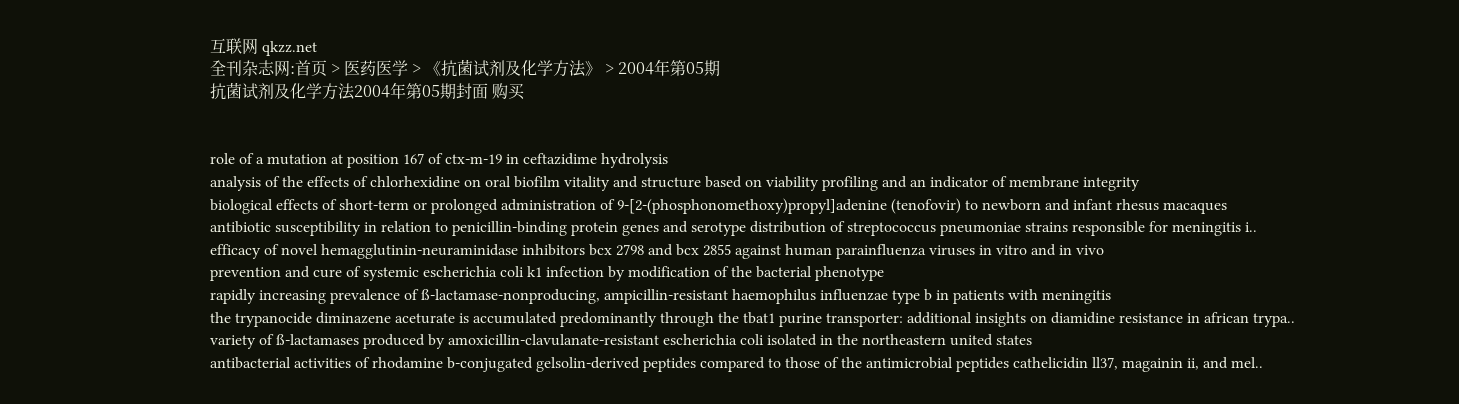互联网 qkzz.net
全刊杂志网:首页 > 医药医学 > 《抗菌试剂及化学方法》 > 2004年第05期
抗菌试剂及化学方法2004年第05期封面 购买


role of a mutation at position 167 of ctx-m-19 in ceftazidime hydrolysis
analysis of the effects of chlorhexidine on oral biofilm vitality and structure based on viability profiling and an indicator of membrane integrity
biological effects of short-term or prolonged administration of 9-[2-(phosphonomethoxy)propyl]adenine (tenofovir) to newborn and infant rhesus macaques
antibiotic susceptibility in relation to penicillin-binding protein genes and serotype distribution of streptococcus pneumoniae strains responsible for meningitis i..
efficacy of novel hemagglutinin-neuraminidase inhibitors bcx 2798 and bcx 2855 against human parainfluenza viruses in vitro and in vivo
prevention and cure of systemic escherichia coli k1 infection by modification of the bacterial phenotype
rapidly increasing prevalence of ß-lactamase-nonproducing, ampicillin-resistant haemophilus influenzae type b in patients with meningitis
the trypanocide diminazene aceturate is accumulated predominantly through the tbat1 purine transporter: additional insights on diamidine resistance in african trypa..
variety of ß-lactamases produced by amoxicillin-clavulanate-resistant escherichia coli isolated in the northeastern united states
antibacterial activities of rhodamine b-conjugated gelsolin-derived peptides compared to those of the antimicrobial peptides cathelicidin ll37, magainin ii, and mel..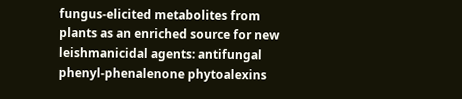fungus-elicited metabolites from plants as an enriched source for new leishmanicidal agents: antifungal phenyl-phenalenone phytoalexins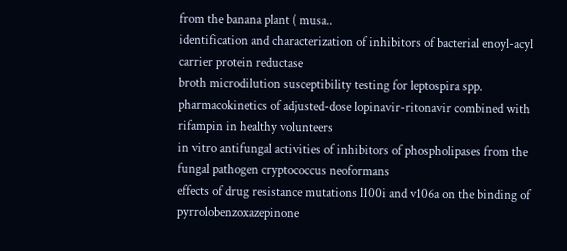from the banana plant ( musa..
identification and characterization of inhibitors of bacterial enoyl-acyl carrier protein reductase
broth microdilution susceptibility testing for leptospira spp.
pharmacokinetics of adjusted-dose lopinavir-ritonavir combined with rifampin in healthy volunteers
in vitro antifungal activities of inhibitors of phospholipases from the fungal pathogen cryptococcus neoformans
effects of drug resistance mutations l100i and v106a on the binding of pyrrolobenzoxazepinone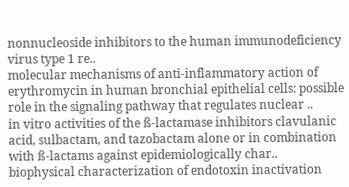nonnucleoside inhibitors to the human immunodeficiency virus type 1 re..
molecular mechanisms of anti-inflammatory action of erythromycin in human bronchial epithelial cells: possible role in the signaling pathway that regulates nuclear ..
in vitro activities of the ß-lactamase inhibitors clavulanic acid, sulbactam, and tazobactam alone or in combination with ß-lactams against epidemiologically char..
biophysical characterization of endotoxin inactivation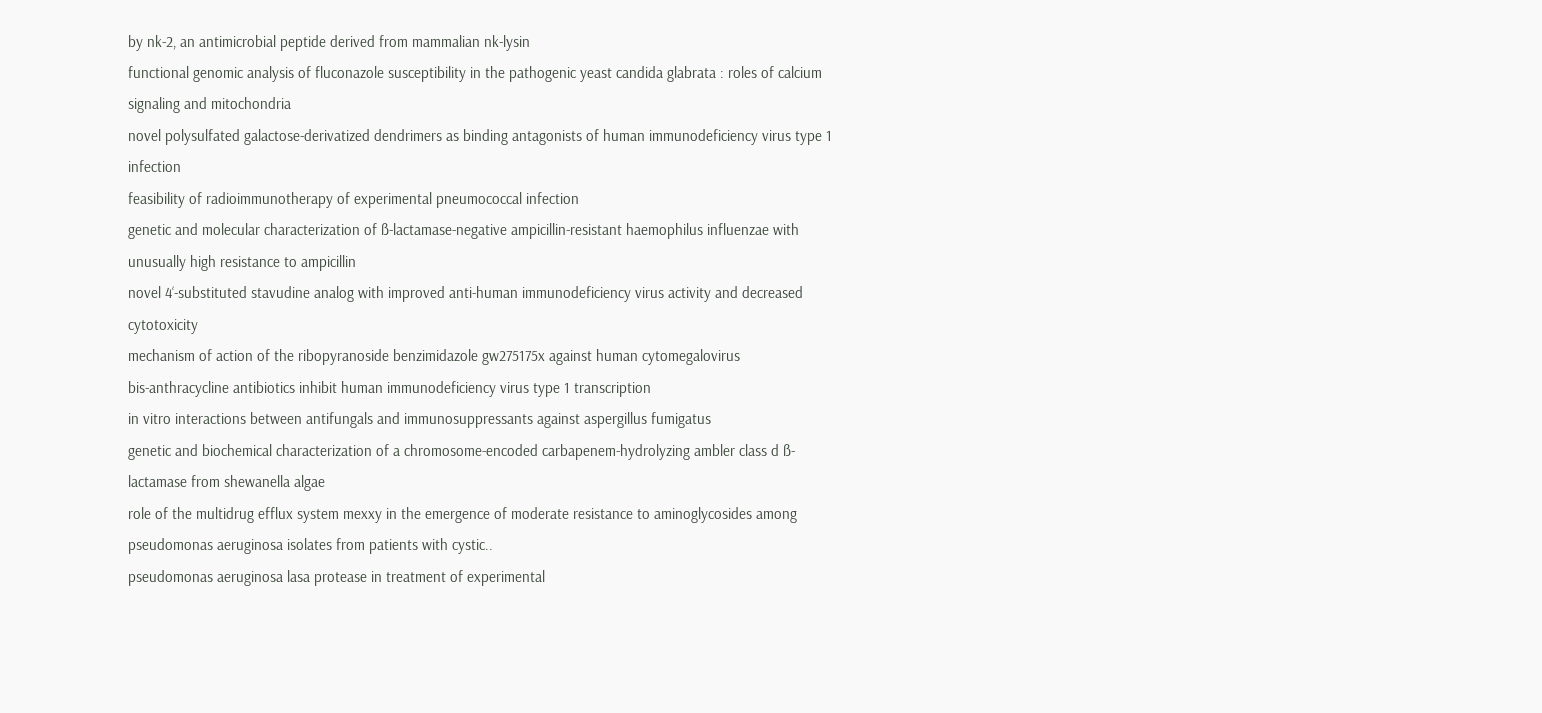by nk-2, an antimicrobial peptide derived from mammalian nk-lysin
functional genomic analysis of fluconazole susceptibility in the pathogenic yeast candida glabrata : roles of calcium signaling and mitochondria
novel polysulfated galactose-derivatized dendrimers as binding antagonists of human immunodeficiency virus type 1 infection
feasibility of radioimmunotherapy of experimental pneumococcal infection
genetic and molecular characterization of ß-lactamase-negative ampicillin-resistant haemophilus influenzae with unusually high resistance to ampicillin
novel 4‘-substituted stavudine analog with improved anti-human immunodeficiency virus activity and decreased cytotoxicity
mechanism of action of the ribopyranoside benzimidazole gw275175x against human cytomegalovirus
bis-anthracycline antibiotics inhibit human immunodeficiency virus type 1 transcription
in vitro interactions between antifungals and immunosuppressants against aspergillus fumigatus
genetic and biochemical characterization of a chromosome-encoded carbapenem-hydrolyzing ambler class d ß-lactamase from shewanella algae
role of the multidrug efflux system mexxy in the emergence of moderate resistance to aminoglycosides among pseudomonas aeruginosa isolates from patients with cystic..
pseudomonas aeruginosa lasa protease in treatment of experimental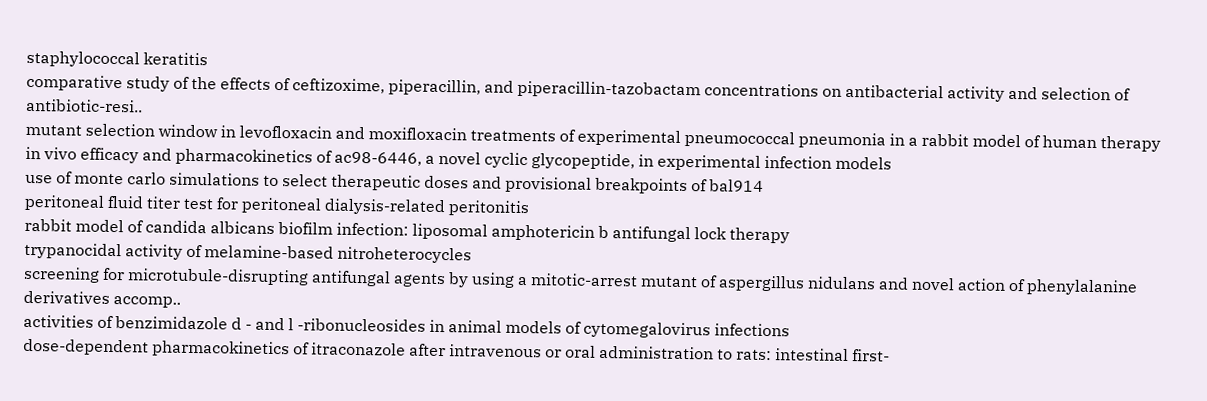staphylococcal keratitis
comparative study of the effects of ceftizoxime, piperacillin, and piperacillin-tazobactam concentrations on antibacterial activity and selection of antibiotic-resi..
mutant selection window in levofloxacin and moxifloxacin treatments of experimental pneumococcal pneumonia in a rabbit model of human therapy
in vivo efficacy and pharmacokinetics of ac98-6446, a novel cyclic glycopeptide, in experimental infection models
use of monte carlo simulations to select therapeutic doses and provisional breakpoints of bal914
peritoneal fluid titer test for peritoneal dialysis-related peritonitis
rabbit model of candida albicans biofilm infection: liposomal amphotericin b antifungal lock therapy
trypanocidal activity of melamine-based nitroheterocycles
screening for microtubule-disrupting antifungal agents by using a mitotic-arrest mutant of aspergillus nidulans and novel action of phenylalanine derivatives accomp..
activities of benzimidazole d - and l -ribonucleosides in animal models of cytomegalovirus infections
dose-dependent pharmacokinetics of itraconazole after intravenous or oral administration to rats: intestinal first-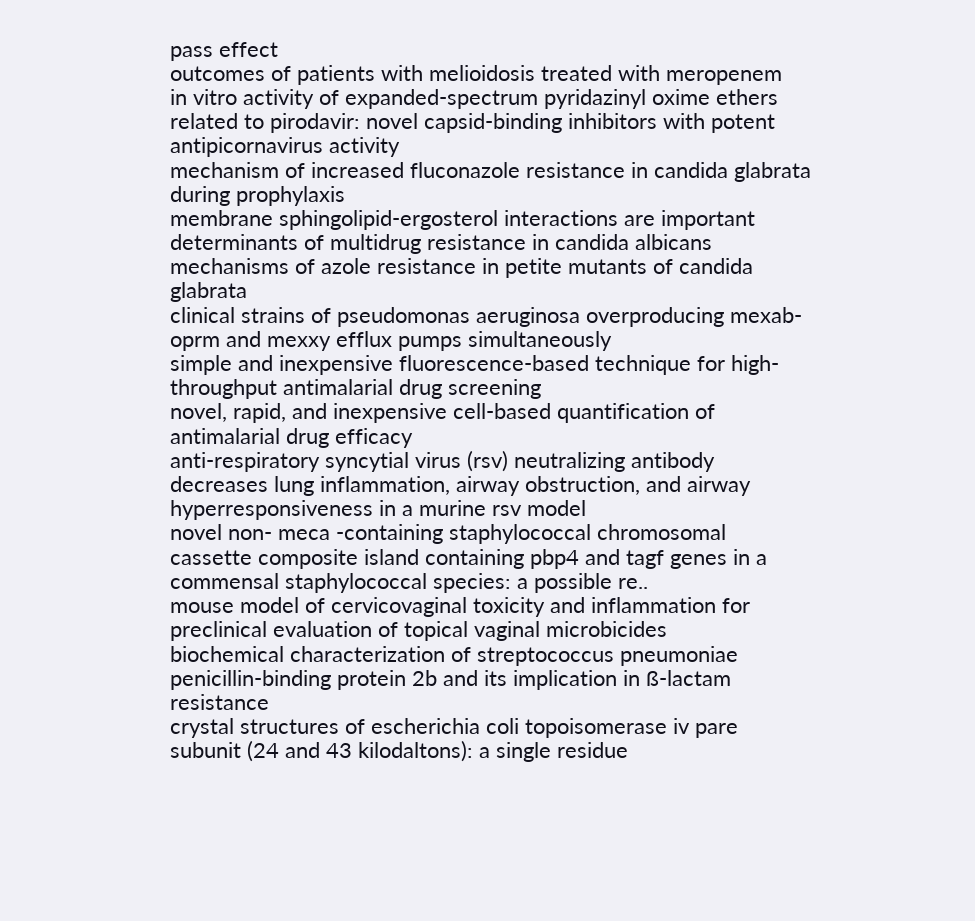pass effect
outcomes of patients with melioidosis treated with meropenem
in vitro activity of expanded-spectrum pyridazinyl oxime ethers related to pirodavir: novel capsid-binding inhibitors with potent antipicornavirus activity
mechanism of increased fluconazole resistance in candida glabrata during prophylaxis
membrane sphingolipid-ergosterol interactions are important determinants of multidrug resistance in candida albicans
mechanisms of azole resistance in petite mutants of candida glabrata
clinical strains of pseudomonas aeruginosa overproducing mexab-oprm and mexxy efflux pumps simultaneously
simple and inexpensive fluorescence-based technique for high-throughput antimalarial drug screening
novel, rapid, and inexpensive cell-based quantification of antimalarial drug efficacy
anti-respiratory syncytial virus (rsv) neutralizing antibody decreases lung inflammation, airway obstruction, and airway hyperresponsiveness in a murine rsv model
novel non- meca -containing staphylococcal chromosomal cassette composite island containing pbp4 and tagf genes in a commensal staphylococcal species: a possible re..
mouse model of cervicovaginal toxicity and inflammation for preclinical evaluation of topical vaginal microbicides
biochemical characterization of streptococcus pneumoniae penicillin-binding protein 2b and its implication in ß-lactam resistance
crystal structures of escherichia coli topoisomerase iv pare subunit (24 and 43 kilodaltons): a single residue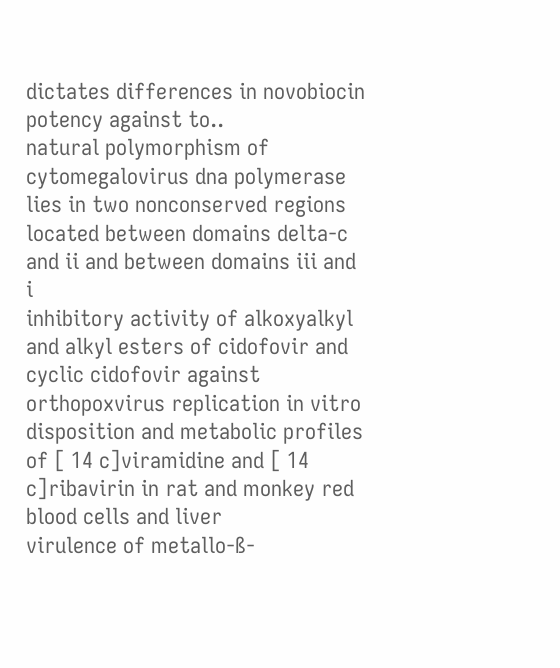dictates differences in novobiocin potency against to..
natural polymorphism of cytomegalovirus dna polymerase lies in two nonconserved regions located between domains delta-c and ii and between domains iii and i
inhibitory activity of alkoxyalkyl and alkyl esters of cidofovir and cyclic cidofovir against orthopoxvirus replication in vitro
disposition and metabolic profiles of [ 14 c]viramidine and [ 14 c]ribavirin in rat and monkey red blood cells and liver
virulence of metallo-ß-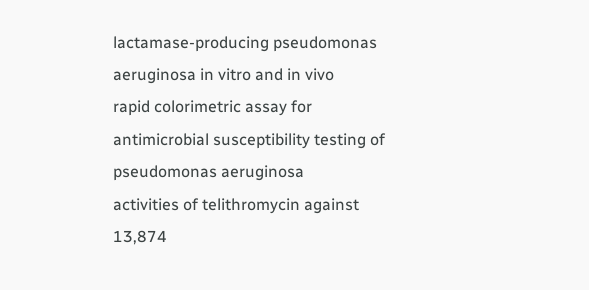lactamase-producing pseudomonas aeruginosa in vitro and in vivo
rapid colorimetric assay for antimicrobial susceptibility testing of pseudomonas aeruginosa
activities of telithromycin against 13,874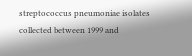streptococcus pneumoniae isolates collected between 1999 and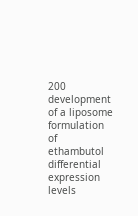200
development of a liposome formulation of ethambutol
differential expression levels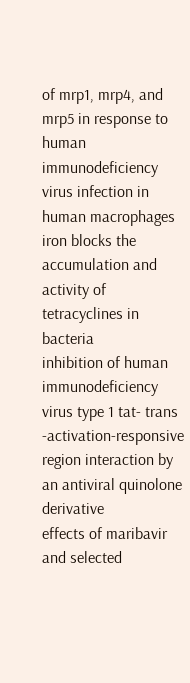of mrp1, mrp4, and mrp5 in response to human immunodeficiency virus infection in human macrophages
iron blocks the accumulation and activity of tetracyclines in bacteria
inhibition of human immunodeficiency virus type 1 tat- trans -activation-responsive region interaction by an antiviral quinolone derivative
effects of maribavir and selected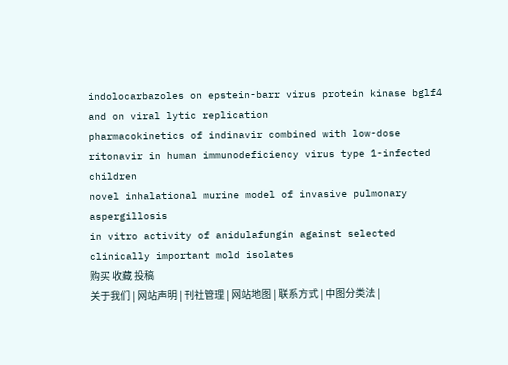indolocarbazoles on epstein-barr virus protein kinase bglf4 and on viral lytic replication
pharmacokinetics of indinavir combined with low-dose ritonavir in human immunodeficiency virus type 1-infected children
novel inhalational murine model of invasive pulmonary aspergillosis
in vitro activity of anidulafungin against selected clinically important mold isolates
购买 收藏 投稿
关于我们 | 网站声明 | 刊社管理 | 网站地图 | 联系方式 | 中图分类法 |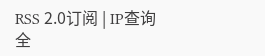RSS 2.0订阅 | IP查询
全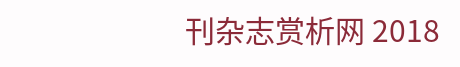刊杂志赏析网 2018